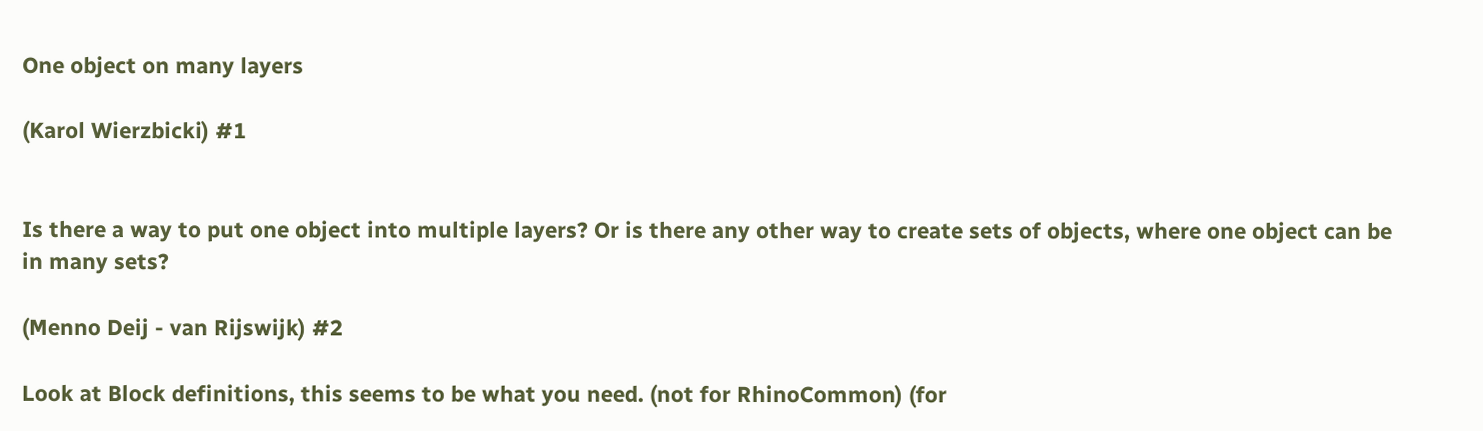One object on many layers

(Karol Wierzbicki) #1


Is there a way to put one object into multiple layers? Or is there any other way to create sets of objects, where one object can be in many sets?

(Menno Deij - van Rijswijk) #2

Look at Block definitions, this seems to be what you need. (not for RhinoCommon) (for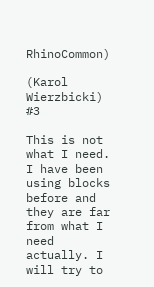RhinoCommon)

(Karol Wierzbicki) #3

This is not what I need. I have been using blocks before and they are far from what I need actually. I will try to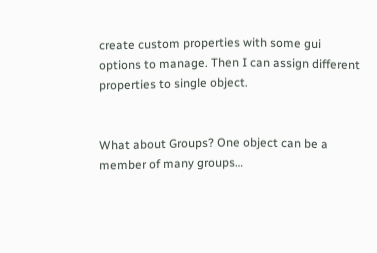create custom properties with some gui options to manage. Then I can assign different properties to single object.


What about Groups? One object can be a member of many groups…